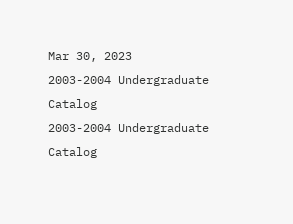Mar 30, 2023
2003-2004 Undergraduate Catalog
2003-2004 Undergraduate Catalog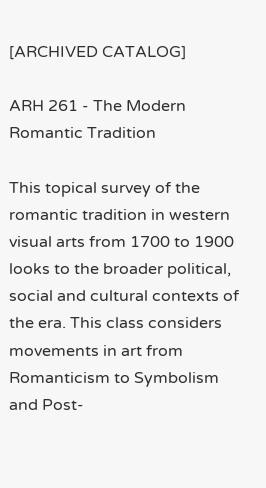[ARCHIVED CATALOG]

ARH 261 - The Modern Romantic Tradition

This topical survey of the romantic tradition in western visual arts from 1700 to 1900 looks to the broader political, social and cultural contexts of the era. This class considers movements in art from Romanticism to Symbolism and Post-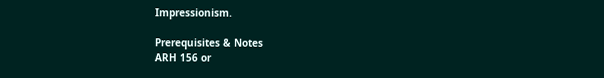Impressionism.

Prerequisites & Notes
ARH 156 or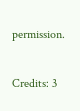permission.

Credits: 3